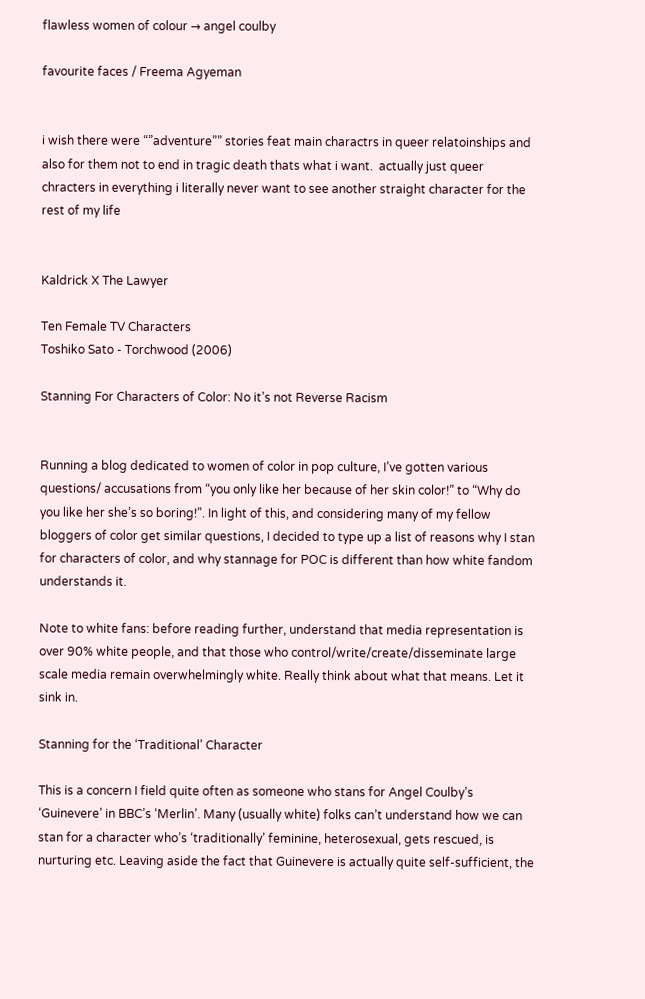flawless women of colour → angel coulby

favourite faces / Freema Agyeman


i wish there were “”adventure”” stories feat main charactrs in queer relatoinships and also for them not to end in tragic death thats what i want.  actually just queer chracters in everything i literally never want to see another straight character for the rest of my life


Kaldrick X The Lawyer

Ten Female TV Characters
Toshiko Sato - Torchwood (2006)

Stanning For Characters of Color: No it’s not Reverse Racism


Running a blog dedicated to women of color in pop culture, I’ve gotten various questions/ accusations from “you only like her because of her skin color!” to “Why do you like her she’s so boring!”. In light of this, and considering many of my fellow bloggers of color get similar questions, I decided to type up a list of reasons why I stan for characters of color, and why stannage for POC is different than how white fandom understands it.

Note to white fans: before reading further, understand that media representation is over 90% white people, and that those who control/write/create/disseminate large scale media remain overwhelmingly white. Really think about what that means. Let it sink in.

Stanning for the ‘Traditional’ Character

This is a concern I field quite often as someone who stans for Angel Coulby’s ‘Guinevere’ in BBC’s ‘Merlin’. Many (usually white) folks can’t understand how we can stan for a character who’s ‘traditionally’ feminine, heterosexual, gets rescued, is nurturing etc. Leaving aside the fact that Guinevere is actually quite self-sufficient, the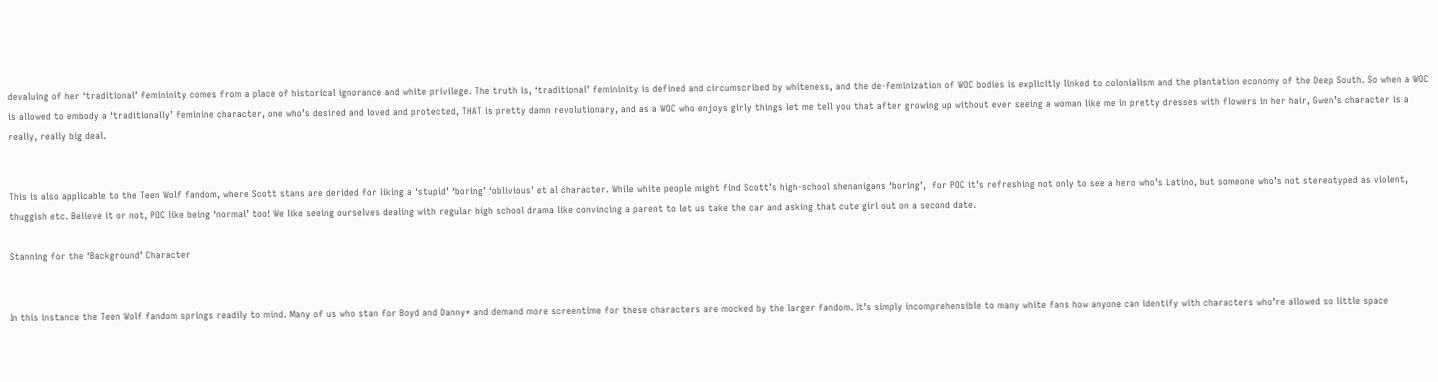devaluing of her ‘traditional’ femininity comes from a place of historical ignorance and white privilege. The truth is, ‘traditional’ femininity is defined and circumscribed by whiteness, and the de-feminization of WOC bodies is explicitly linked to colonialism and the plantation economy of the Deep South. So when a WOC is allowed to embody a ‘traditionally’ feminine character, one who’s desired and loved and protected, THAT is pretty damn revolutionary, and as a WOC who enjoys girly things let me tell you that after growing up without ever seeing a woman like me in pretty dresses with flowers in her hair, Gwen’s character is a really, really big deal.


This is also applicable to the Teen Wolf fandom, where Scott stans are derided for liking a ‘stupid’ ‘boring’ ‘oblivious’ et al character. While white people might find Scott’s high-school shenanigans ‘boring’,  for POC it’s refreshing not only to see a hero who’s Latino, but someone who’s not stereotyped as violent, thuggish etc. Believe it or not, POC like being ‘normal’ too! We like seeing ourselves dealing with regular high school drama like convincing a parent to let us take the car and asking that cute girl out on a second date.

Stanning for the ‘Background’ Character


In this instance the Teen Wolf fandom springs readily to mind. Many of us who stan for Boyd and Danny* and demand more screentime for these characters are mocked by the larger fandom. It’s simply incomprehensible to many white fans how anyone can identify with characters who’re allowed so little space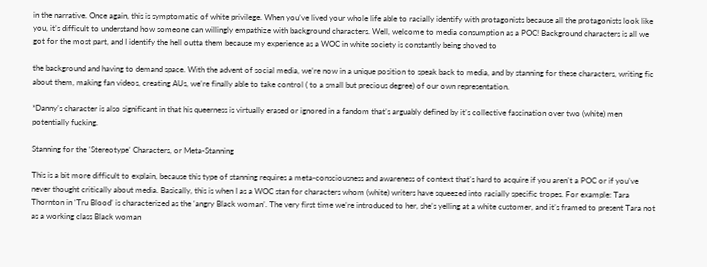in the narrative. Once again, this is symptomatic of white privilege. When you’ve lived your whole life able to racially identify with protagonists because all the protagonists look like you, it’s difficult to understand how someone can willingly empathize with background characters. Well, welcome to media consumption as a POC! Background characters is all we got for the most part, and I identify the hell outta them because my experience as a WOC in white society is constantly being shoved to

the background and having to demand space. With the advent of social media, we’re now in a unique position to speak back to media, and by stanning for these characters, writing fic about them, making fan videos, creating AUs, we’re finally able to take control ( to a small but precious degree) of our own representation.

*Danny’s character is also significant in that his queerness is virtually erased or ignored in a fandom that’s arguably defined by it’s collective fascination over two (white) men potentially fucking.

Stanning for the ‘Stereotype’ Characters, or Meta-Stanning

This is a bit more difficult to explain, because this type of stanning requires a meta-consciousness and awareness of context that’s hard to acquire if you aren’t a POC or if you’ve never thought critically about media. Basically, this is when I as a WOC stan for characters whom (white) writers have squeezed into racially specific tropes. For example: Tara Thornton in ‘Tru Blood’ is characterized as the ‘angry Black woman’. The very first time we’re introduced to her, she’s yelling at a white customer, and it’s framed to present Tara not as a working class Black woman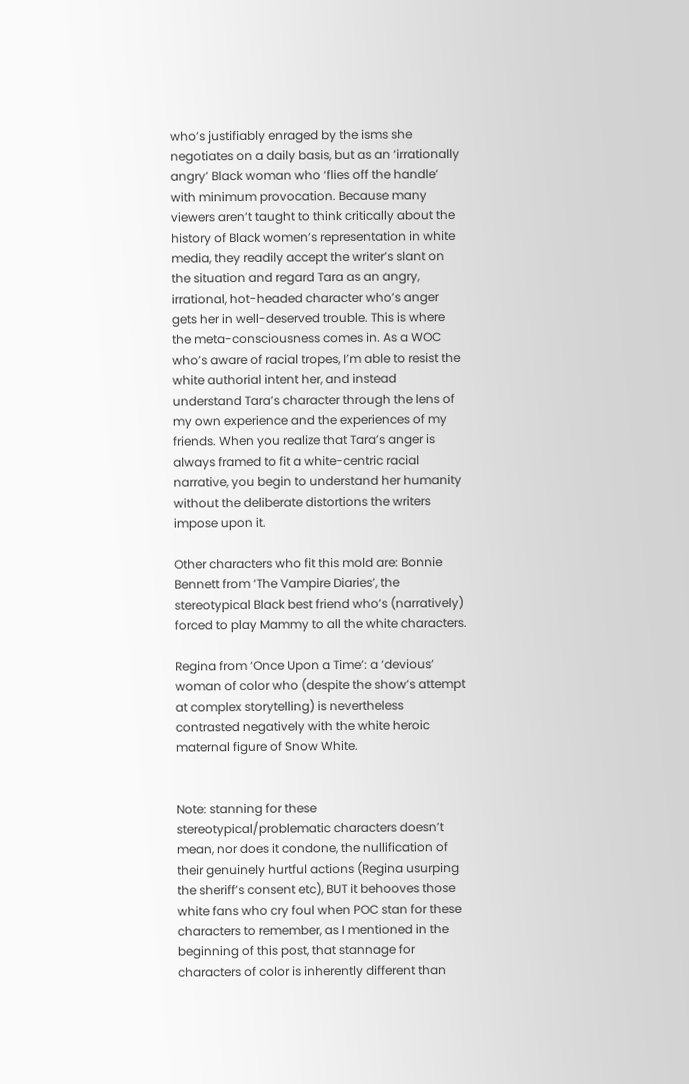who’s justifiably enraged by the isms she negotiates on a daily basis, but as an ‘irrationally angry’ Black woman who ‘flies off the handle’ with minimum provocation. Because many viewers aren’t taught to think critically about the history of Black women’s representation in white media, they readily accept the writer’s slant on the situation and regard Tara as an angry, irrational, hot-headed character who’s anger gets her in well-deserved trouble. This is where the meta-consciousness comes in. As a WOC who’s aware of racial tropes, I’m able to resist the white authorial intent her, and instead understand Tara’s character through the lens of my own experience and the experiences of my friends. When you realize that Tara’s anger is always framed to fit a white-centric racial narrative, you begin to understand her humanity without the deliberate distortions the writers impose upon it.

Other characters who fit this mold are: Bonnie Bennett from ‘The Vampire Diaries’, the stereotypical Black best friend who’s (narratively) forced to play Mammy to all the white characters.

Regina from ‘Once Upon a Time’: a ‘devious’ woman of color who (despite the show’s attempt at complex storytelling) is nevertheless contrasted negatively with the white heroic maternal figure of Snow White.


Note: stanning for these stereotypical/problematic characters doesn’t mean, nor does it condone, the nullification of their genuinely hurtful actions (Regina usurping the sheriff’s consent etc), BUT it behooves those white fans who cry foul when POC stan for these characters to remember, as I mentioned in the beginning of this post, that stannage for characters of color is inherently different than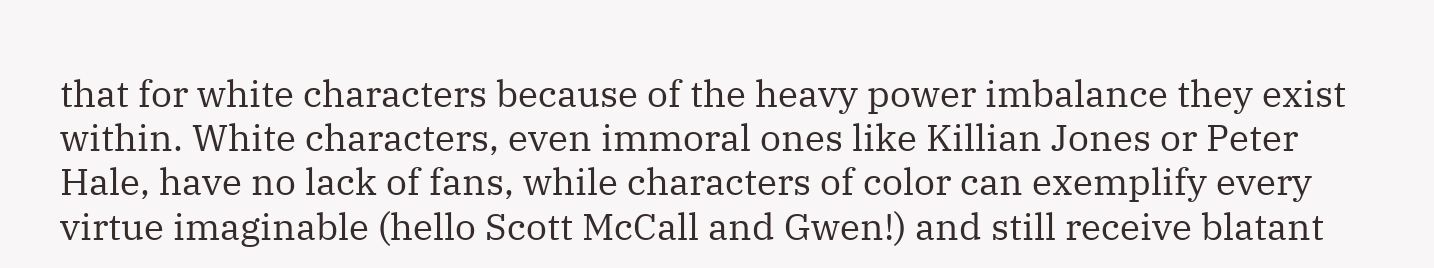that for white characters because of the heavy power imbalance they exist within. White characters, even immoral ones like Killian Jones or Peter Hale, have no lack of fans, while characters of color can exemplify every virtue imaginable (hello Scott McCall and Gwen!) and still receive blatant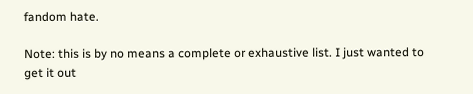fandom hate.

Note: this is by no means a complete or exhaustive list. I just wanted to get it out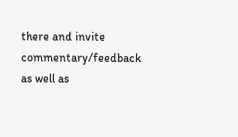there and invite commentary/feedback as well as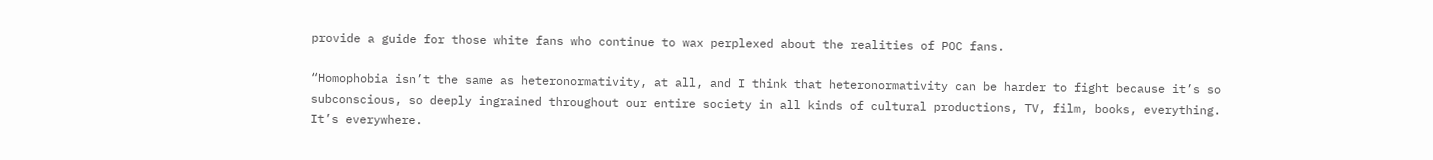provide a guide for those white fans who continue to wax perplexed about the realities of POC fans.

“Homophobia isn’t the same as heteronormativity, at all, and I think that heteronormativity can be harder to fight because it’s so subconscious, so deeply ingrained throughout our entire society in all kinds of cultural productions, TV, film, books, everything. It’s everywhere.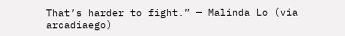That’s harder to fight.” — Malinda Lo (via arcadiaego)